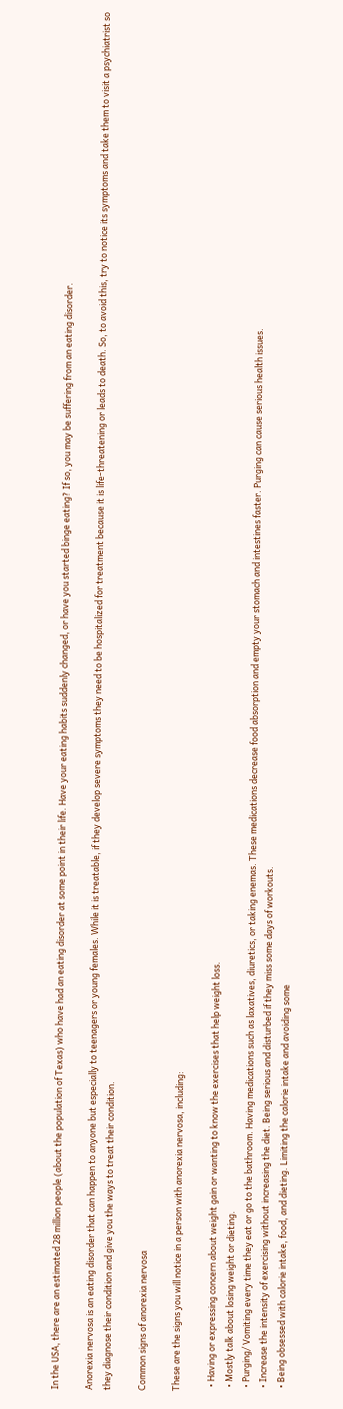In the USA, there are an estimated 28 million people (about the population of Texas) who have had an eating disorder at some point in their life. Have your eating habits suddenly changed, or have you started binge eating? If so, you may be suffering from an eating disorder.

Anorexia nervosa is an eating disorder that can happen to anyone but especially to teenagers or young females. While it is treatable, if they develop severe symptoms they need to be hospitalized for treatment because it is life-threatening or leads to death. So, to avoid this, try to notice its symptoms and take them to visit a psychiatrist so they diagnose their condition and give you the ways to treat their condition.

Common signs of anorexia nervosa

These are the signs you will notice in a person with anorexia nervosa, including:

  • Having or expressing concern about weight gain or wanting to know the exercises that help weight loss.
  • Mostly talk about losing weight or dieting.
  • Purging/ Vomiting every time they eat or go to the bathroom. Having medications such as laxatives, diuretics, or taking enemas. These medications decrease food absorption and empty your stomach and intestines faster. Purging can cause serious health issues.
  • Increase the intensity of exercising without increasing the diet. Being serious and disturbed if they miss some days of workouts.
  • Being obsessed with calorie intake, food, and dieting. Limiting the calorie intake and avoiding some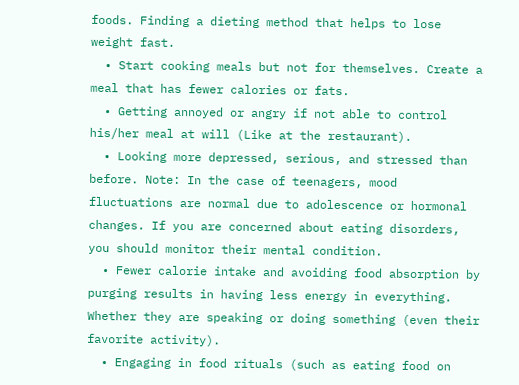foods. Finding a dieting method that helps to lose weight fast.
  • Start cooking meals but not for themselves. Create a meal that has fewer calories or fats.
  • Getting annoyed or angry if not able to control his/her meal at will (Like at the restaurant).
  • Looking more depressed, serious, and stressed than before. Note: In the case of teenagers, mood fluctuations are normal due to adolescence or hormonal changes. If you are concerned about eating disorders, you should monitor their mental condition.
  • Fewer calorie intake and avoiding food absorption by purging results in having less energy in everything. Whether they are speaking or doing something (even their favorite activity).
  • Engaging in food rituals (such as eating food on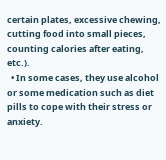certain plates, excessive chewing, cutting food into small pieces, counting calories after eating, etc.).
  • In some cases, they use alcohol or some medication such as diet pills to cope with their stress or anxiety.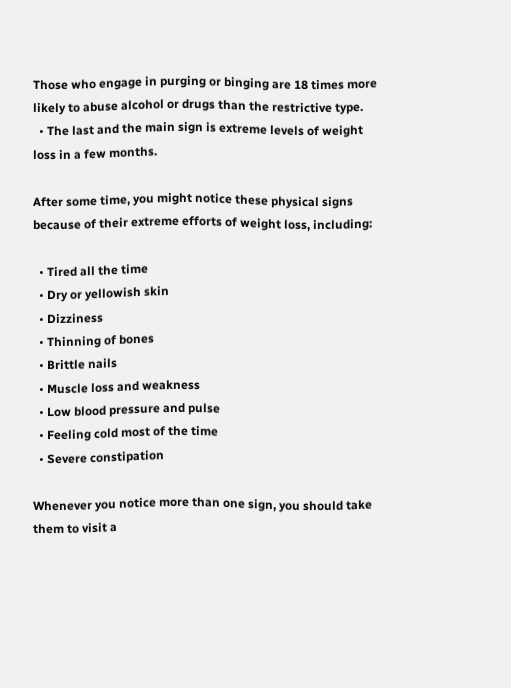Those who engage in purging or binging are 18 times more likely to abuse alcohol or drugs than the restrictive type.
  • The last and the main sign is extreme levels of weight loss in a few months.

After some time, you might notice these physical signs because of their extreme efforts of weight loss, including:

  • Tired all the time
  • Dry or yellowish skin
  • Dizziness
  • Thinning of bones
  • Brittle nails
  • Muscle loss and weakness
  • Low blood pressure and pulse
  • Feeling cold most of the time
  • Severe constipation

Whenever you notice more than one sign, you should take them to visit a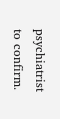psychiatrist to confirm.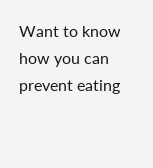Want to know how you can prevent eating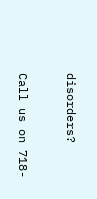disorders?

Call us on 718-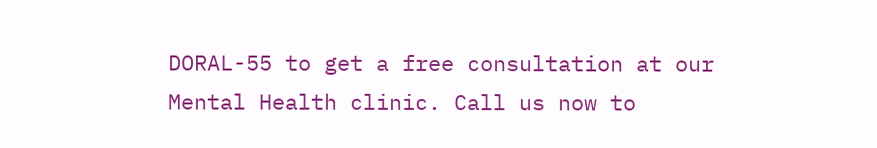DORAL-55 to get a free consultation at our Mental Health clinic. Call us now to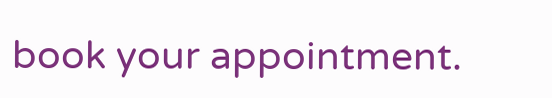book your appointment.